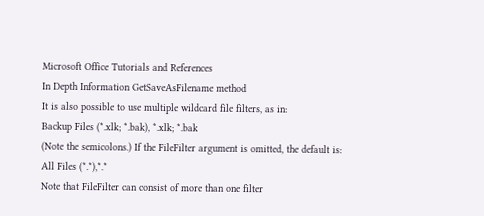Microsoft Office Tutorials and References
In Depth Information GetSaveAsFilename method
It is also possible to use multiple wildcard file filters, as in:
Backup Files (*.xlk; *.bak), *.xlk; *.bak
(Note the semicolons.) If the FileFilter argument is omitted, the default is:
All Files (*.*),*.*
Note that FileFilter can consist of more than one filter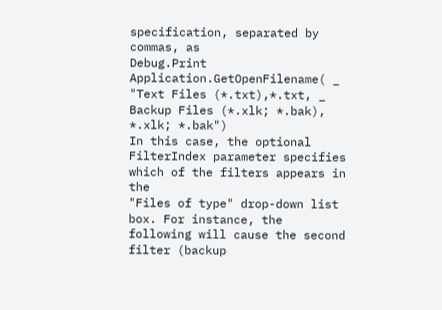specification, separated by commas, as
Debug.Print Application.GetOpenFilename( _
"Text Files (*.txt),*.txt, _
Backup Files (*.xlk; *.bak), *.xlk; *.bak")
In this case, the optional FilterIndex parameter specifies which of the filters appears in the
"Files of type" drop-down list box. For instance, the following will cause the second filter (backup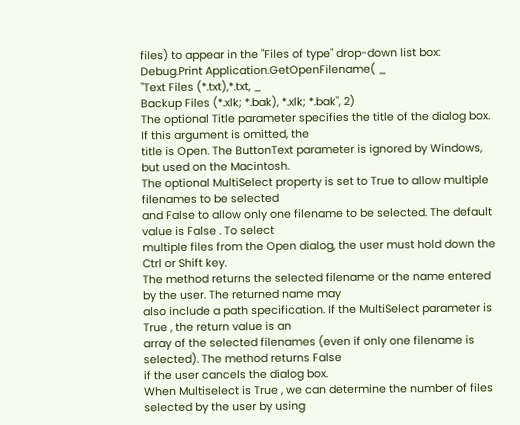files) to appear in the "Files of type" drop-down list box:
Debug.Print Application.GetOpenFilename( _
"Text Files (*.txt),*.txt, _
Backup Files (*.xlk; *.bak), *.xlk; *.bak", 2)
The optional Title parameter specifies the title of the dialog box. If this argument is omitted, the
title is Open. The ButtonText parameter is ignored by Windows, but used on the Macintosh.
The optional MultiSelect property is set to True to allow multiple filenames to be selected
and False to allow only one filename to be selected. The default value is False . To select
multiple files from the Open dialog, the user must hold down the Ctrl or Shift key.
The method returns the selected filename or the name entered by the user. The returned name may
also include a path specification. If the MultiSelect parameter is True , the return value is an
array of the selected filenames (even if only one filename is selected). The method returns False
if the user cancels the dialog box.
When Multiselect is True , we can determine the number of files selected by the user by using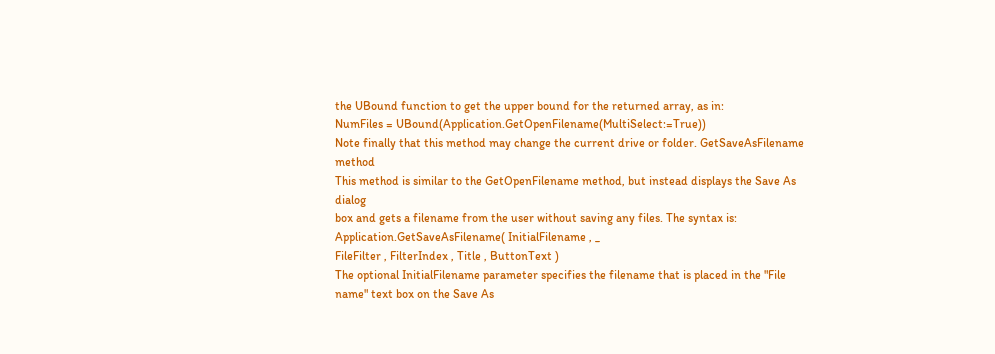the UBound function to get the upper bound for the returned array, as in:
NumFiles = UBound(Application.GetOpenFilename(MultiSelect:=True))
Note finally that this method may change the current drive or folder. GetSaveAsFilename method
This method is similar to the GetOpenFilename method, but instead displays the Save As dialog
box and gets a filename from the user without saving any files. The syntax is:
Application.GetSaveAsFilename( InitialFilename , _
FileFilter , FilterIndex , Title , ButtonText )
The optional InitialFilename parameter specifies the filename that is placed in the "File
name" text box on the Save As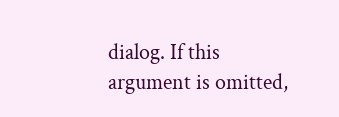dialog. If this argument is omitted,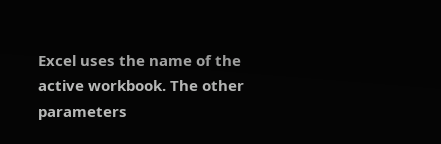Excel uses the name of the
active workbook. The other parameters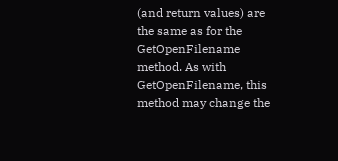(and return values) are the same as for the
GetOpenFilename method. As with GetOpenFilename, this method may change the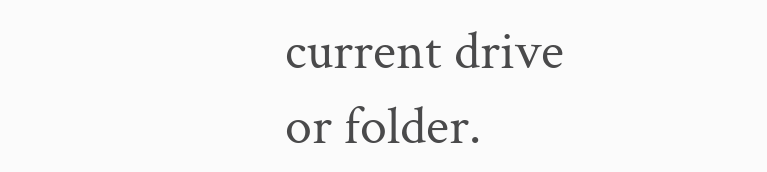current drive
or folder.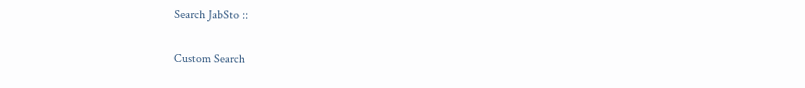Search JabSto ::

Custom Search